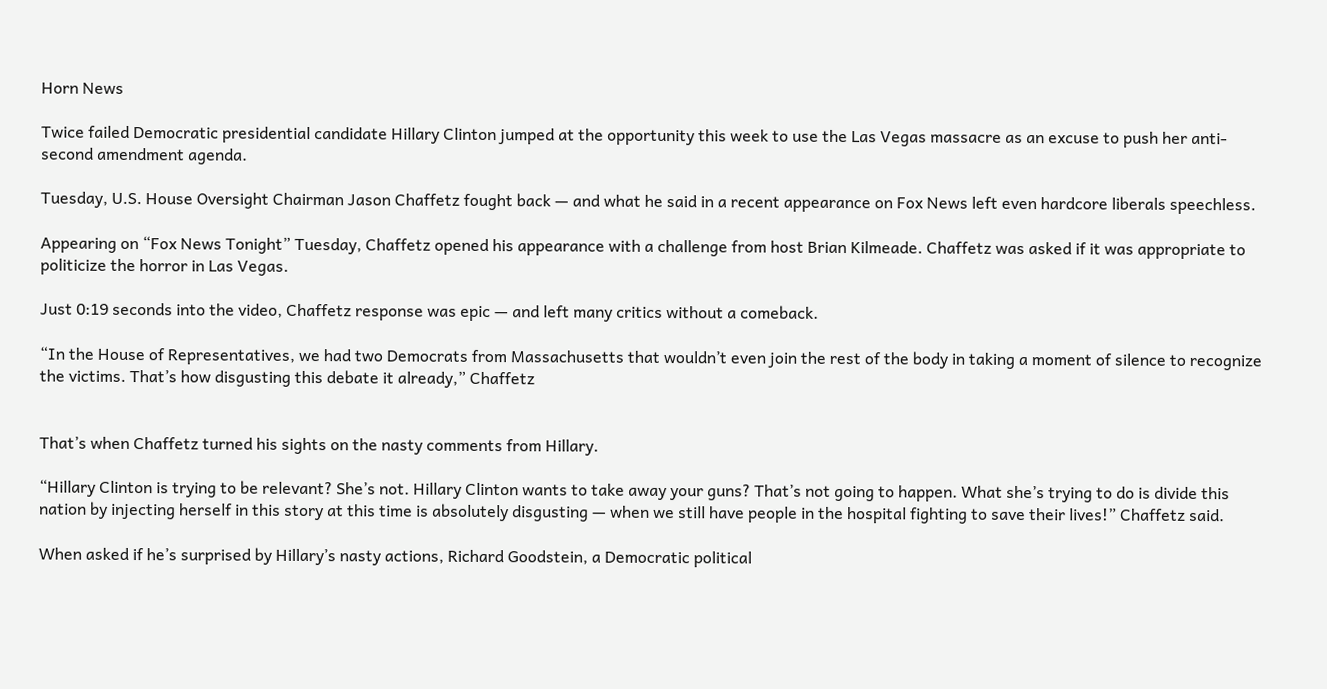Horn News

Twice failed Democratic presidential candidate Hillary Clinton jumped at the opportunity this week to use the Las Vegas massacre as an excuse to push her anti-second amendment agenda.

Tuesday, U.S. House Oversight Chairman Jason Chaffetz fought back — and what he said in a recent appearance on Fox News left even hardcore liberals speechless.

Appearing on “Fox News Tonight” Tuesday, Chaffetz opened his appearance with a challenge from host Brian Kilmeade. Chaffetz was asked if it was appropriate to politicize the horror in Las Vegas.

Just 0:19 seconds into the video, Chaffetz response was epic — and left many critics without a comeback.

“In the House of Representatives, we had two Democrats from Massachusetts that wouldn’t even join the rest of the body in taking a moment of silence to recognize the victims. That’s how disgusting this debate it already,” Chaffetz


That’s when Chaffetz turned his sights on the nasty comments from Hillary.

“Hillary Clinton is trying to be relevant? She’s not. Hillary Clinton wants to take away your guns? That’s not going to happen. What she’s trying to do is divide this nation by injecting herself in this story at this time is absolutely disgusting — when we still have people in the hospital fighting to save their lives!” Chaffetz said.

When asked if he’s surprised by Hillary’s nasty actions, Richard Goodstein, a Democratic political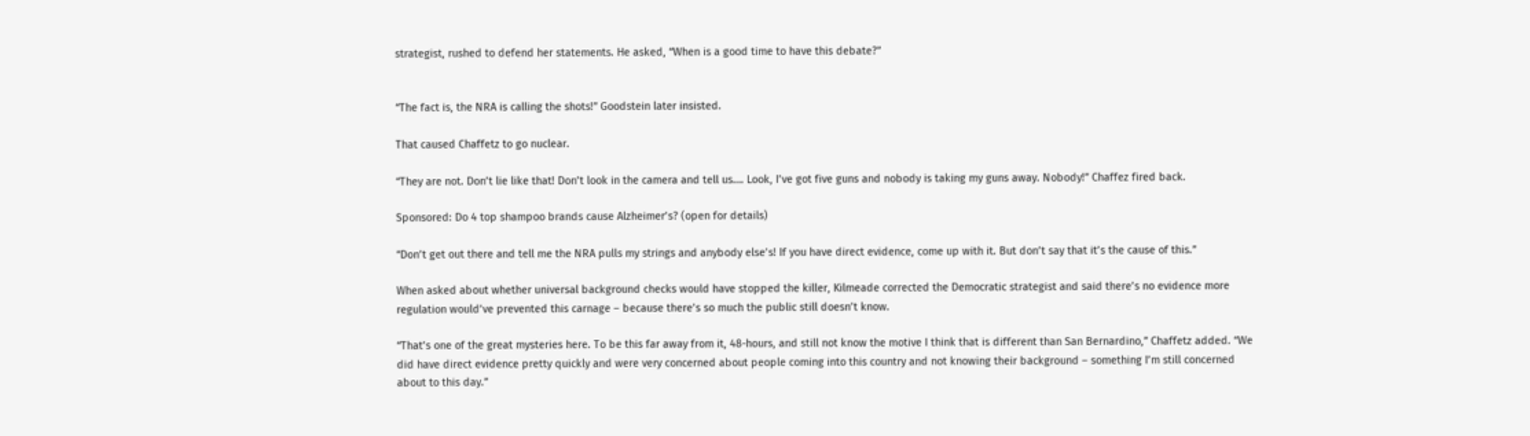strategist, rushed to defend her statements. He asked, “When is a good time to have this debate?”


“The fact is, the NRA is calling the shots!” Goodstein later insisted.

That caused Chaffetz to go nuclear.

“They are not. Don’t lie like that! Don’t look in the camera and tell us…. Look, I’ve got five guns and nobody is taking my guns away. Nobody!” Chaffez fired back.

Sponsored: Do 4 top shampoo brands cause Alzheimer’s? (open for details)

“Don’t get out there and tell me the NRA pulls my strings and anybody else’s! If you have direct evidence, come up with it. But don’t say that it’s the cause of this.”

When asked about whether universal background checks would have stopped the killer, Kilmeade corrected the Democratic strategist and said there’s no evidence more regulation would’ve prevented this carnage – because there’s so much the public still doesn’t know.

“That’s one of the great mysteries here. To be this far away from it, 48-hours, and still not know the motive I think that is different than San Bernardino,” Chaffetz added. “We did have direct evidence pretty quickly and were very concerned about people coming into this country and not knowing their background – something I’m still concerned about to this day.”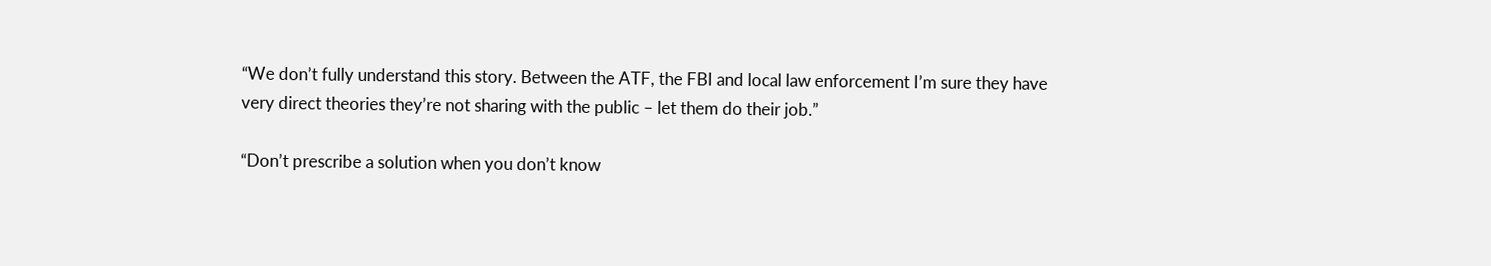“We don’t fully understand this story. Between the ATF, the FBI and local law enforcement I’m sure they have very direct theories they’re not sharing with the public – let them do their job.”

“Don’t prescribe a solution when you don’t know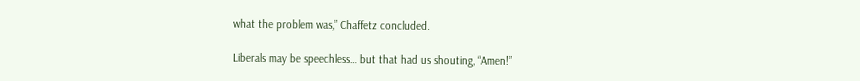what the problem was,” Chaffetz concluded.

Liberals may be speechless… but that had us shouting, “Amen!”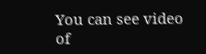You can see video of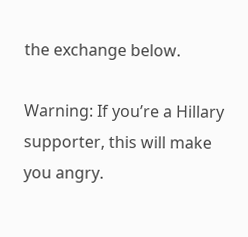the exchange below.

Warning: If you’re a Hillary supporter, this will make you angry.